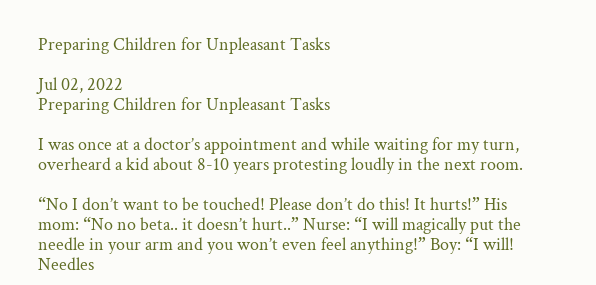Preparing Children for Unpleasant Tasks

Jul 02, 2022
Preparing Children for Unpleasant Tasks

I was once at a doctor’s appointment and while waiting for my turn, overheard a kid about 8-10 years protesting loudly in the next room.

“No I don’t want to be touched! Please don’t do this! It hurts!” His mom: “No no beta.. it doesn’t hurt..” Nurse: “I will magically put the needle in your arm and you won’t even feel anything!” Boy: “I will! Needles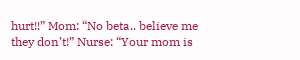hurt!!” Mom: “No beta.. believe me they don’t!” Nurse: “Your mom is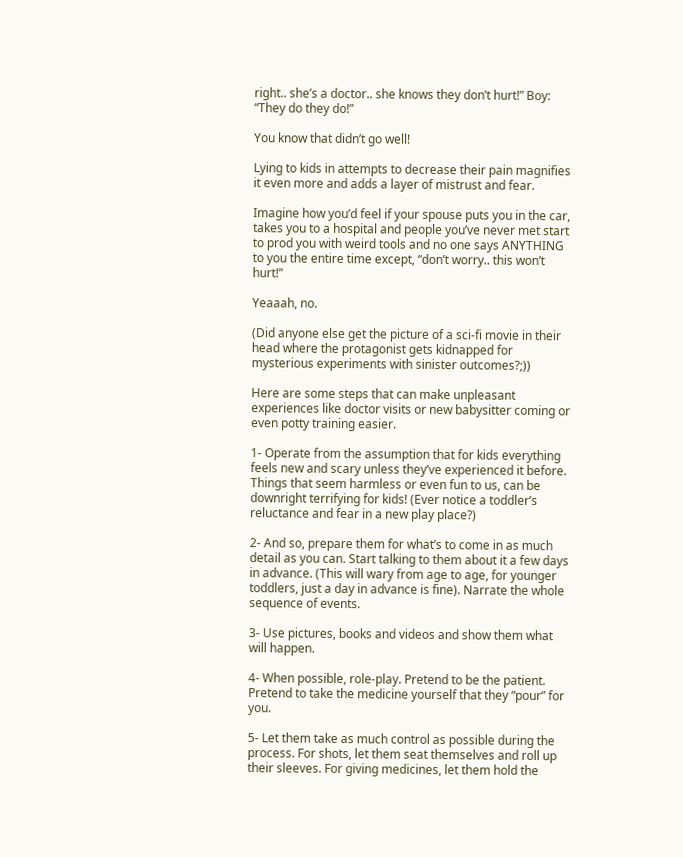right.. she’s a doctor.. she knows they don’t hurt!” Boy: “They do they do!”

You know that didn’t go well!

Lying to kids in attempts to decrease their pain magnifies it even more and adds a layer of mistrust and fear.

Imagine how you’d feel if your spouse puts you in the car, takes you to a hospital and people you’ve never met start to prod you with weird tools and no one says ANYTHING to you the entire time except, “don’t worry.. this won’t hurt!”

Yeaaah, no.

(Did anyone else get the picture of a sci-fi movie in their head where the protagonist gets kidnapped for mysterious experiments with sinister outcomes?;))

Here are some steps that can make unpleasant experiences like doctor visits or new babysitter coming or even potty training easier.

1- Operate from the assumption that for kids everything feels new and scary unless they’ve experienced it before. Things that seem harmless or even fun to us, can be downright terrifying for kids! (Ever notice a toddler’s reluctance and fear in a new play place?)

2- And so, prepare them for what’s to come in as much detail as you can. Start talking to them about it a few days in advance. (This will wary from age to age, for younger toddlers, just a day in advance is fine). Narrate the whole sequence of events.

3- Use pictures, books and videos and show them what will happen.

4- When possible, role-play. Pretend to be the patient. Pretend to take the medicine yourself that they “pour” for you.

5- Let them take as much control as possible during the process. For shots, let them seat themselves and roll up their sleeves. For giving medicines, let them hold the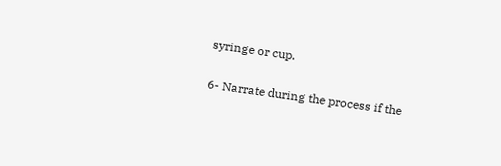syringe or cup.

6- Narrate during the process if the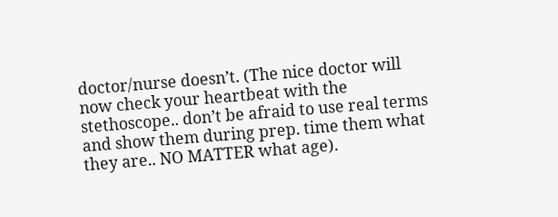doctor/nurse doesn’t. (The nice doctor will now check your heartbeat with the stethoscope.. don’t be afraid to use real terms and show them during prep. time them what they are.. NO MATTER what age).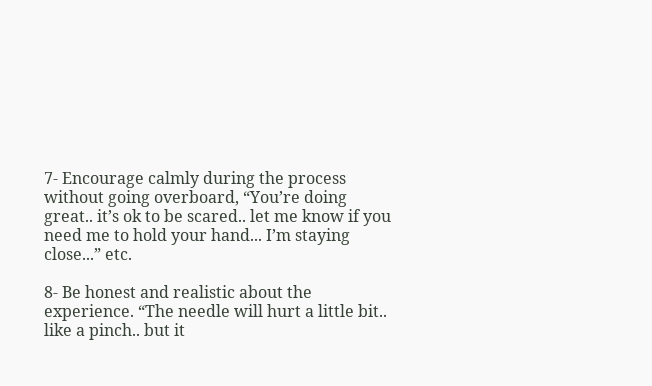7- Encourage calmly during the process without going overboard, “You’re doing great.. it’s ok to be scared.. let me know if you need me to hold your hand... I’m staying close...” etc.

8- Be honest and realistic about the experience. “The needle will hurt a little bit.. like a pinch.. but it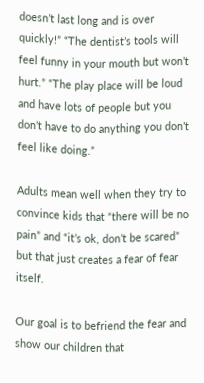doesn’t last long and is over quickly!” “The dentist’s tools will feel funny in your mouth but won’t hurt.” “The play place will be loud and have lots of people but you don’t have to do anything you don’t feel like doing.”

Adults mean well when they try to convince kids that “there will be no pain” and “it’s ok, don’t be scared” but that just creates a fear of fear itself.

Our goal is to befriend the fear and show our children that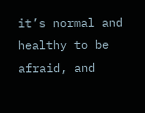it’s normal and healthy to be afraid, and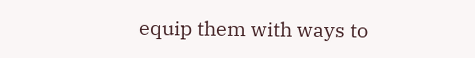equip them with ways to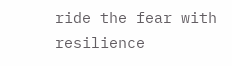ride the fear with resilience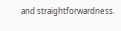and straightforwardness.